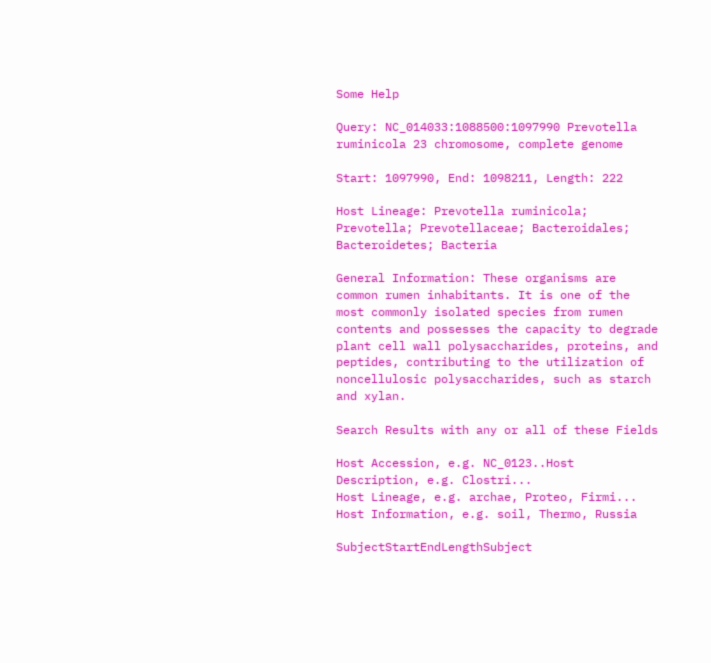Some Help

Query: NC_014033:1088500:1097990 Prevotella ruminicola 23 chromosome, complete genome

Start: 1097990, End: 1098211, Length: 222

Host Lineage: Prevotella ruminicola; Prevotella; Prevotellaceae; Bacteroidales; Bacteroidetes; Bacteria

General Information: These organisms are common rumen inhabitants. It is one of the most commonly isolated species from rumen contents and possesses the capacity to degrade plant cell wall polysaccharides, proteins, and peptides, contributing to the utilization of noncellulosic polysaccharides, such as starch and xylan.

Search Results with any or all of these Fields

Host Accession, e.g. NC_0123..Host Description, e.g. Clostri...
Host Lineage, e.g. archae, Proteo, Firmi...
Host Information, e.g. soil, Thermo, Russia

SubjectStartEndLengthSubject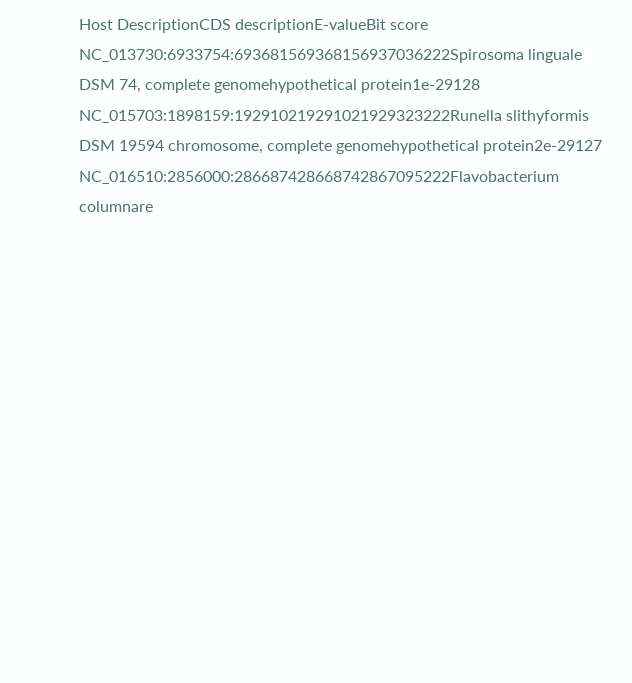Host DescriptionCDS descriptionE-valueBit score
NC_013730:6933754:693681569368156937036222Spirosoma linguale DSM 74, complete genomehypothetical protein1e-29128
NC_015703:1898159:192910219291021929323222Runella slithyformis DSM 19594 chromosome, complete genomehypothetical protein2e-29127
NC_016510:2856000:286687428668742867095222Flavobacterium columnare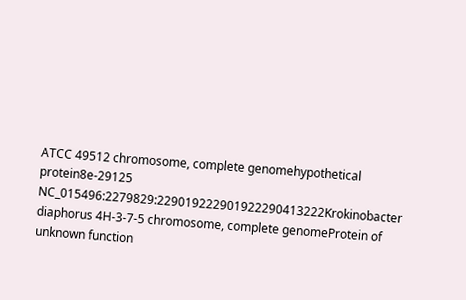ATCC 49512 chromosome, complete genomehypothetical protein8e-29125
NC_015496:2279829:229019222901922290413222Krokinobacter diaphorus 4H-3-7-5 chromosome, complete genomeProtein of unknown function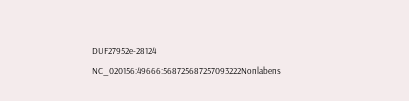DUF27952e-28124
NC_020156:49666:568725687257093222Nonlabens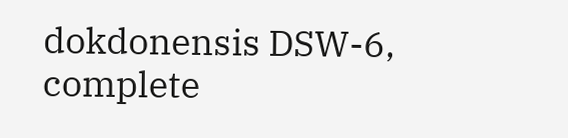dokdonensis DSW-6, complete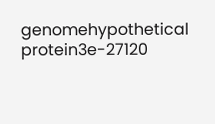genomehypothetical protein3e-27120